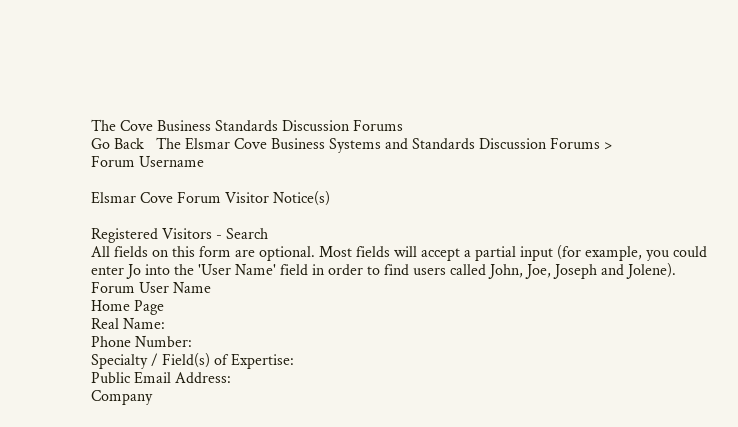The Cove Business Standards Discussion Forums
Go Back   The Elsmar Cove Business Systems and Standards Discussion Forums >
Forum Username

Elsmar Cove Forum Visitor Notice(s)

Registered Visitors - Search
All fields on this form are optional. Most fields will accept a partial input (for example, you could enter Jo into the 'User Name' field in order to find users called John, Joe, Joseph and Jolene).
Forum User Name
Home Page
Real Name:
Phone Number:
Specialty / Field(s) of Expertise:
Public Email Address:
Company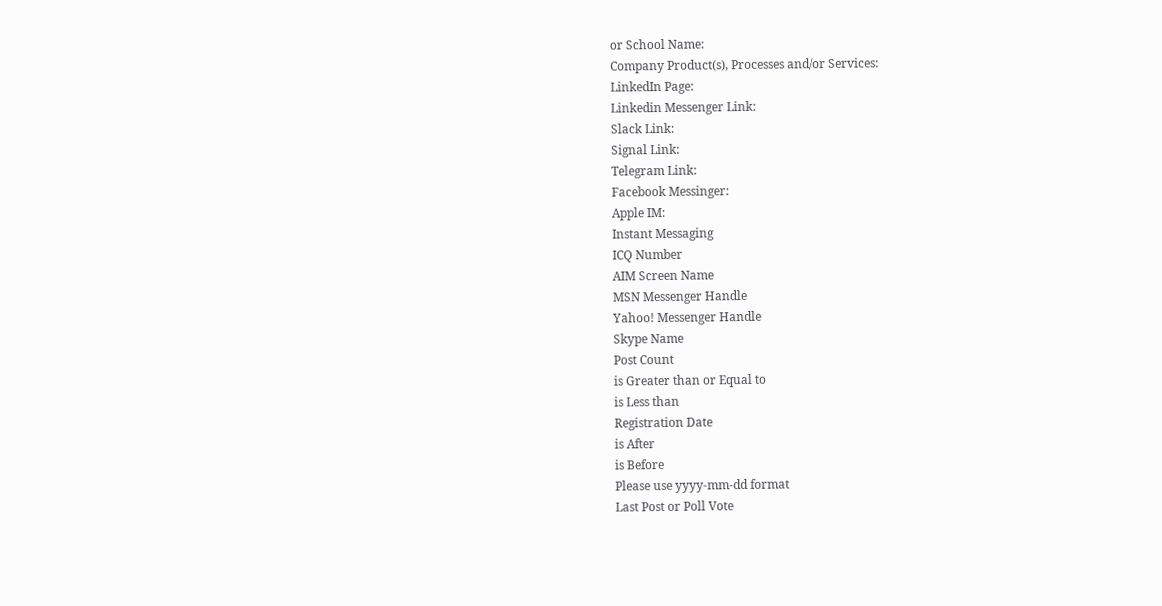or School Name:
Company Product(s), Processes and/or Services:
LinkedIn Page:
Linkedin Messenger Link:
Slack Link:
Signal Link:
Telegram Link:
Facebook Messinger:
Apple IM:
Instant Messaging
ICQ Number
AIM Screen Name
MSN Messenger Handle
Yahoo! Messenger Handle
Skype Name
Post Count
is Greater than or Equal to
is Less than
Registration Date
is After
is Before
Please use yyyy-mm-dd format
Last Post or Poll Vote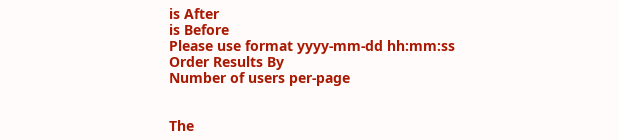is After
is Before
Please use format yyyy-mm-dd hh:mm:ss
Order Results By
Number of users per-page


The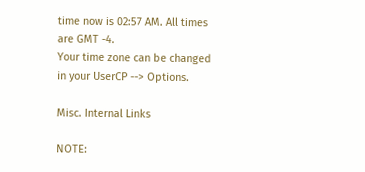time now is 02:57 AM. All times are GMT -4.
Your time zone can be changed in your UserCP --> Options.

Misc. Internal Links

NOTE: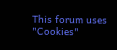This forum uses "Cookies"